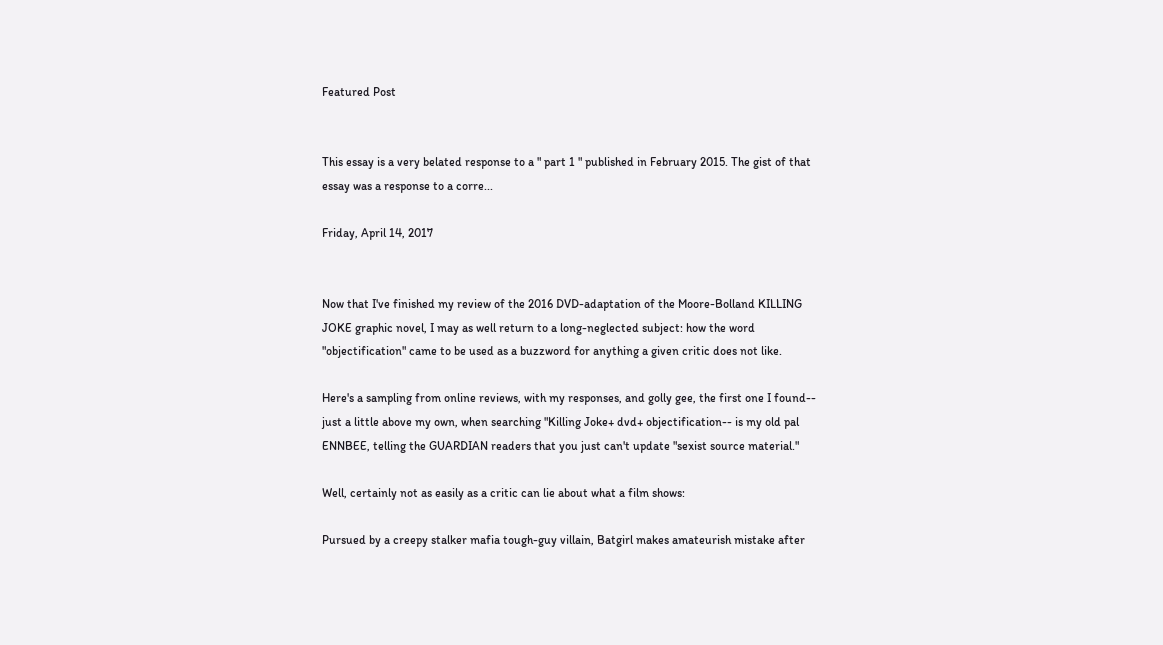Featured Post


This essay is a very belated response to a " part 1 " published in February 2015. The gist of that essay was a response to a corre...

Friday, April 14, 2017


Now that I've finished my review of the 2016 DVD-adaptation of the Moore-Bolland KILLING JOKE graphic novel, I may as well return to a long-neglected subject: how the word "objectification" came to be used as a buzzword for anything a given critic does not like.

Here's a sampling from online reviews, with my responses, and golly gee, the first one I found-- just a little above my own, when searching "Killing Joke+ dvd+ objectification-- is my old pal ENNBEE, telling the GUARDIAN readers that you just can't update "sexist source material."

Well, certainly not as easily as a critic can lie about what a film shows:

Pursued by a creepy stalker mafia tough-guy villain, Batgirl makes amateurish mistake after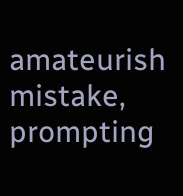amateurish mistake, prompting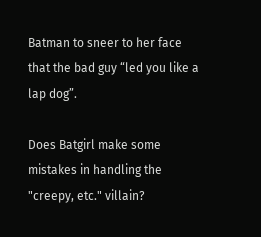Batman to sneer to her face that the bad guy “led you like a lap dog”.

Does Batgirl make some mistakes in handling the "creepy, etc." villain?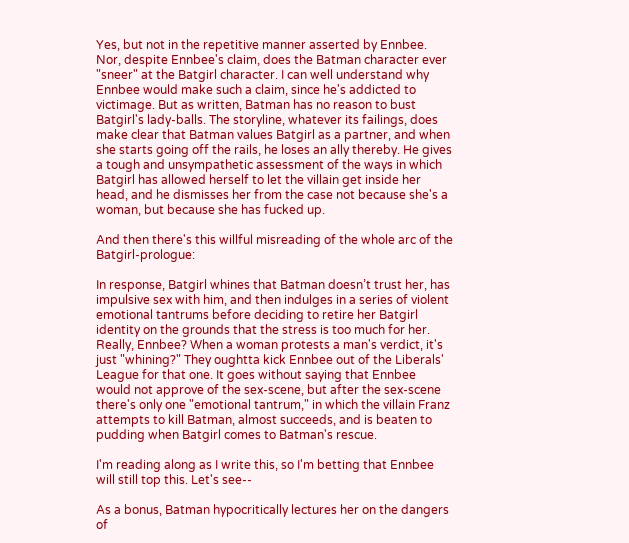Yes, but not in the repetitive manner asserted by Ennbee. Nor, despite Ennbee's claim, does the Batman character ever "sneer" at the Batgirl character. I can well understand why Ennbee would make such a claim, since he's addicted to victimage. But as written, Batman has no reason to bust Batgirl's lady-balls. The storyline, whatever its failings, does make clear that Batman values Batgirl as a partner, and when she starts going off the rails, he loses an ally thereby. He gives a tough and unsympathetic assessment of the ways in which Batgirl has allowed herself to let the villain get inside her head, and he dismisses her from the case not because she's a woman, but because she has fucked up.

And then there's this willful misreading of the whole arc of the Batgirl-prologue:

In response, Batgirl whines that Batman doesn’t trust her, has impulsive sex with him, and then indulges in a series of violent emotional tantrums before deciding to retire her Batgirl identity on the grounds that the stress is too much for her.
Really, Ennbee? When a woman protests a man's verdict, it's just "whining?" They oughtta kick Ennbee out of the Liberals' League for that one. It goes without saying that Ennbee would not approve of the sex-scene, but after the sex-scene there's only one "emotional tantrum," in which the villain Franz attempts to kill Batman, almost succeeds, and is beaten to pudding when Batgirl comes to Batman's rescue.

I'm reading along as I write this, so I'm betting that Ennbee will still top this. Let's see--

As a bonus, Batman hypocritically lectures her on the dangers of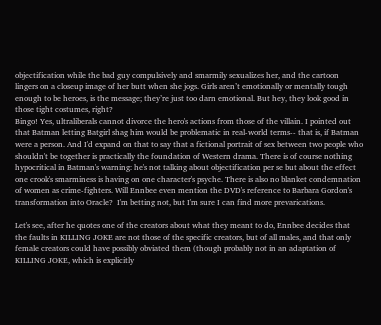objectification while the bad guy compulsively and smarmily sexualizes her, and the cartoon lingers on a closeup image of her butt when she jogs. Girls aren’t emotionally or mentally tough enough to be heroes, is the message; they’re just too darn emotional. But hey, they look good in those tight costumes, right?
Bingo! Yes, ultraliberals cannot divorce the hero's actions from those of the villain. I pointed out that Batman letting Batgirl shag him would be problematic in real-world terms-- that is, if Batman were a person. And I'd expand on that to say that a fictional portrait of sex between two people who shouldn't be together is practically the foundation of Western drama. There is of course nothing hypocritical in Batman's warning: he's not talking about objectification per se but about the effect one crook's smarminess is having on one character's psyche. There is also no blanket condemnation of women as crime-fighters. Will Ennbee even mention the DVD's reference to Barbara Gordon's transformation into Oracle?  I'm betting not, but I'm sure I can find more prevarications.

Let's see, after he quotes one of the creators about what they meant to do, Ennbee decides that the faults in KILLING JOKE are not those of the specific creators, but of all males, and that only female creators could have possibly obviated them (though probably not in an adaptation of KILLING JOKE, which is explicitly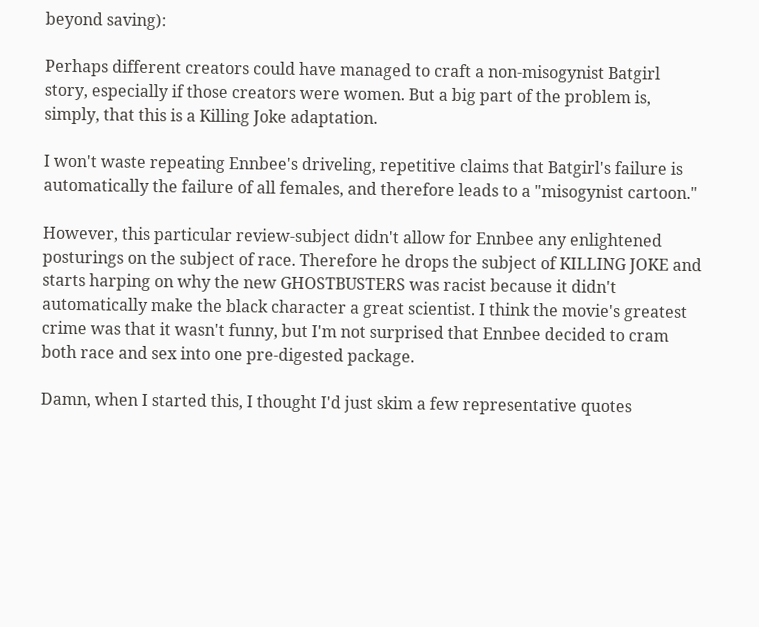beyond saving):

Perhaps different creators could have managed to craft a non-misogynist Batgirl story, especially if those creators were women. But a big part of the problem is, simply, that this is a Killing Joke adaptation.

I won't waste repeating Ennbee's driveling, repetitive claims that Batgirl's failure is automatically the failure of all females, and therefore leads to a "misogynist cartoon."

However, this particular review-subject didn't allow for Ennbee any enlightened posturings on the subject of race. Therefore he drops the subject of KILLING JOKE and starts harping on why the new GHOSTBUSTERS was racist because it didn't automatically make the black character a great scientist. I think the movie's greatest crime was that it wasn't funny, but I'm not surprised that Ennbee decided to cram both race and sex into one pre-digested package.

Damn, when I started this, I thought I'd just skim a few representative quotes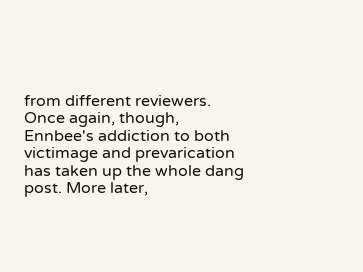from different reviewers. Once again, though, Ennbee's addiction to both victimage and prevarication has taken up the whole dang post. More later,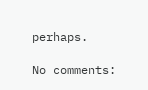perhaps.

No comments: